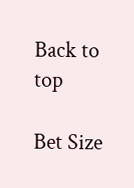Back to top

Bet Size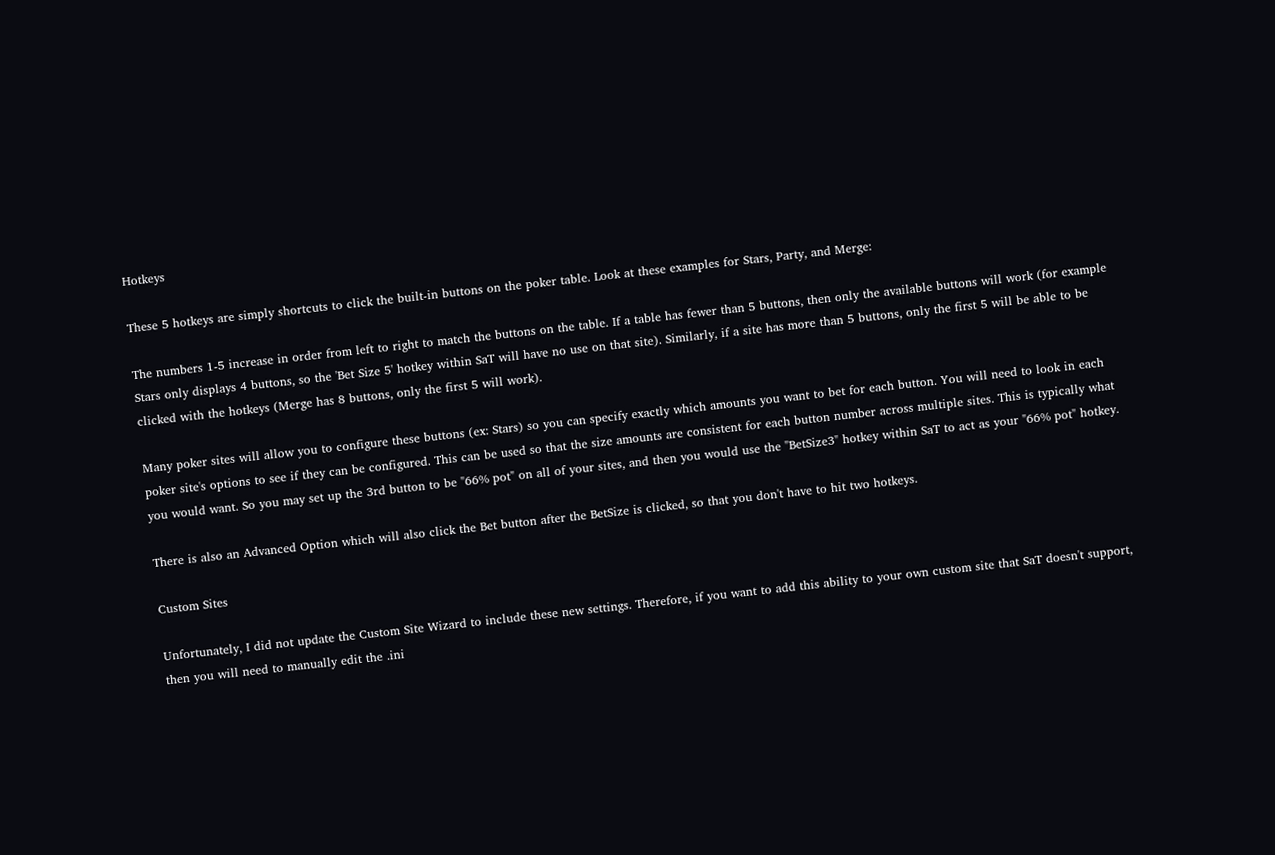Hotkeys

These 5 hotkeys are simply shortcuts to click the built-in buttons on the poker table. Look at these examples for Stars, Party, and Merge:

The numbers 1-5 increase in order from left to right to match the buttons on the table. If a table has fewer than 5 buttons, then only the available buttons will work (for example Stars only displays 4 buttons, so the 'Bet Size 5' hotkey within SaT will have no use on that site). Similarly, if a site has more than 5 buttons, only the first 5 will be able to be clicked with the hotkeys (Merge has 8 buttons, only the first 5 will work).

Many poker sites will allow you to configure these buttons (ex: Stars) so you can specify exactly which amounts you want to bet for each button. You will need to look in each poker site's options to see if they can be configured. This can be used so that the size amounts are consistent for each button number across multiple sites. This is typically what you would want. So you may set up the 3rd button to be "66% pot" on all of your sites, and then you would use the "BetSize3" hotkey within SaT to act as your "66% pot" hotkey.

There is also an Advanced Option which will also click the Bet button after the BetSize is clicked, so that you don't have to hit two hotkeys.

Custom Sites

Unfortunately, I did not update the Custom Site Wizard to include these new settings. Therefore, if you want to add this ability to your own custom site that SaT doesn't support, then you will need to manually edit the .ini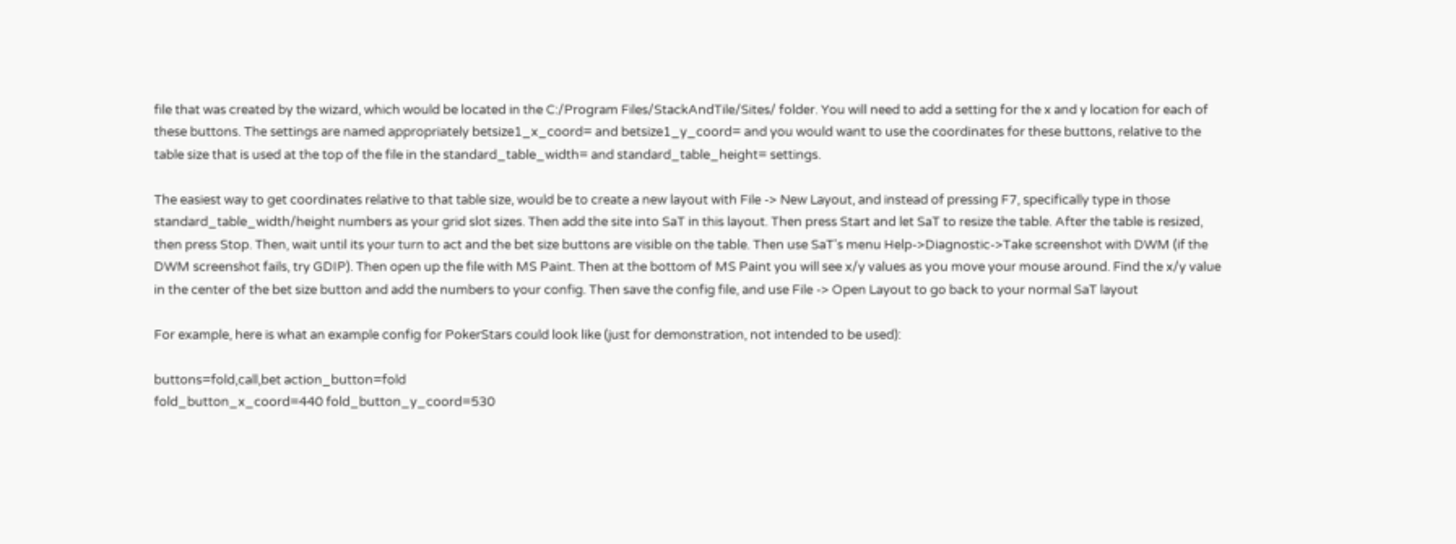file that was created by the wizard, which would be located in the C:/Program Files/StackAndTile/Sites/ folder. You will need to add a setting for the x and y location for each of these buttons. The settings are named appropriately betsize1_x_coord= and betsize1_y_coord= and you would want to use the coordinates for these buttons, relative to the table size that is used at the top of the file in the standard_table_width= and standard_table_height= settings.

The easiest way to get coordinates relative to that table size, would be to create a new layout with File -> New Layout, and instead of pressing F7, specifically type in those standard_table_width/height numbers as your grid slot sizes. Then add the site into SaT in this layout. Then press Start and let SaT to resize the table. After the table is resized, then press Stop. Then, wait until its your turn to act and the bet size buttons are visible on the table. Then use SaT's menu Help->Diagnostic->Take screenshot with DWM (if the DWM screenshot fails, try GDIP). Then open up the file with MS Paint. Then at the bottom of MS Paint you will see x/y values as you move your mouse around. Find the x/y value in the center of the bet size button and add the numbers to your config. Then save the config file, and use File -> Open Layout to go back to your normal SaT layout

For example, here is what an example config for PokerStars could look like (just for demonstration, not intended to be used):

buttons=fold,call,bet action_button=fold
fold_button_x_coord=440 fold_button_y_coord=530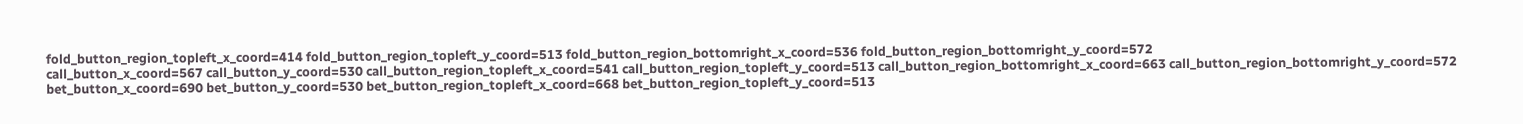fold_button_region_topleft_x_coord=414 fold_button_region_topleft_y_coord=513 fold_button_region_bottomright_x_coord=536 fold_button_region_bottomright_y_coord=572
call_button_x_coord=567 call_button_y_coord=530 call_button_region_topleft_x_coord=541 call_button_region_topleft_y_coord=513 call_button_region_bottomright_x_coord=663 call_button_region_bottomright_y_coord=572
bet_button_x_coord=690 bet_button_y_coord=530 bet_button_region_topleft_x_coord=668 bet_button_region_topleft_y_coord=513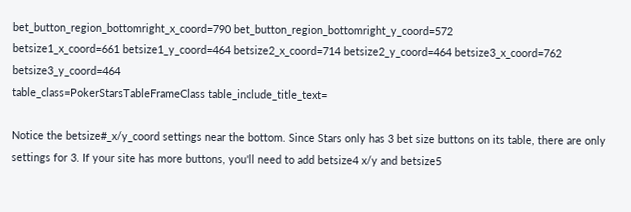bet_button_region_bottomright_x_coord=790 bet_button_region_bottomright_y_coord=572
betsize1_x_coord=661 betsize1_y_coord=464 betsize2_x_coord=714 betsize2_y_coord=464 betsize3_x_coord=762 betsize3_y_coord=464
table_class=PokerStarsTableFrameClass table_include_title_text=

Notice the betsize#_x/y_coord settings near the bottom. Since Stars only has 3 bet size buttons on its table, there are only settings for 3. If your site has more buttons, you'll need to add betsize4 x/y and betsize5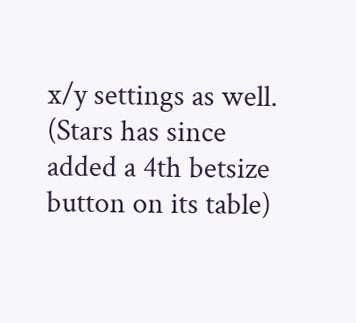x/y settings as well.
(Stars has since added a 4th betsize button on its table)